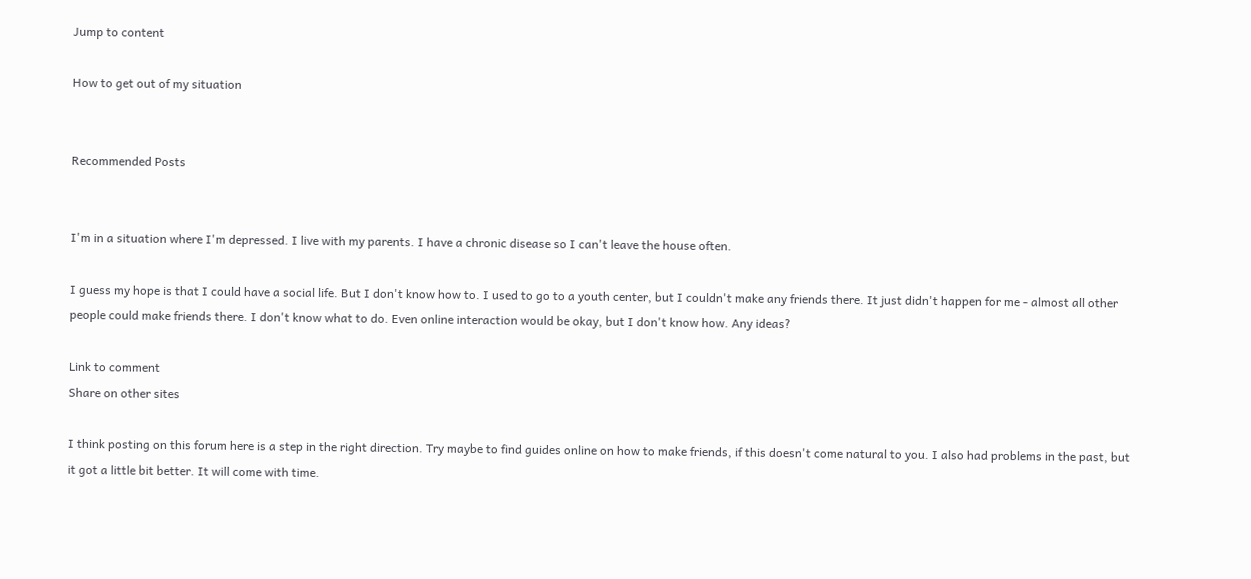Jump to content

How to get out of my situation


Recommended Posts


I'm in a situation where I'm depressed. I live with my parents. I have a chronic disease so I can't leave the house often.

I guess my hope is that I could have a social life. But I don't know how to. I used to go to a youth center, but I couldn't make any friends there. It just didn't happen for me - almost all other people could make friends there. I don't know what to do. Even online interaction would be okay, but I don't know how. Any ideas?

Link to comment
Share on other sites

I think posting on this forum here is a step in the right direction. Try maybe to find guides online on how to make friends, if this doesn't come natural to you. I also had problems in the past, but it got a little bit better. It will come with time.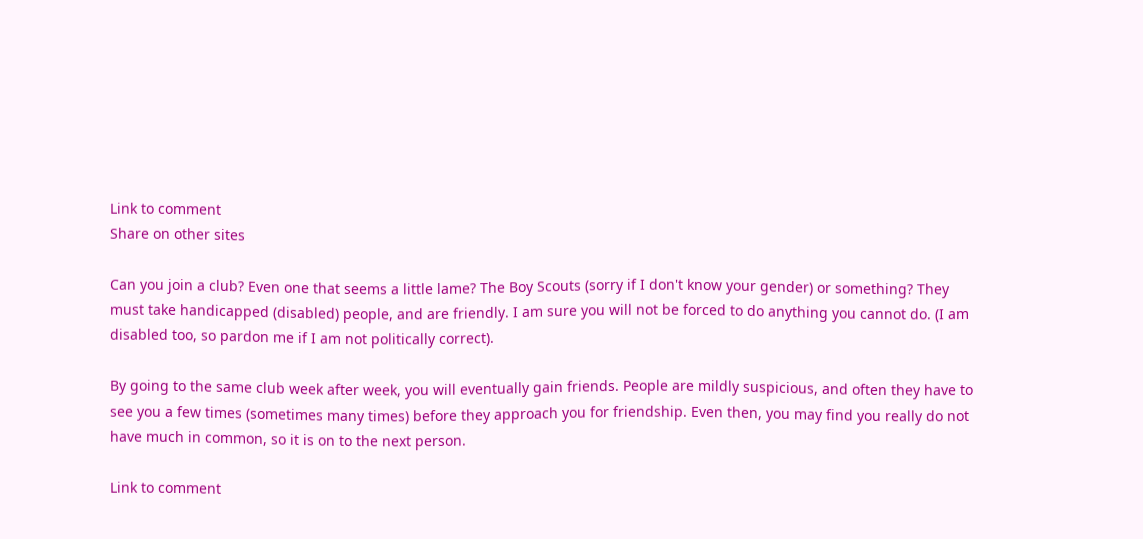Link to comment
Share on other sites

Can you join a club? Even one that seems a little lame? The Boy Scouts (sorry if I don't know your gender) or something? They must take handicapped (disabled) people, and are friendly. I am sure you will not be forced to do anything you cannot do. (I am disabled too, so pardon me if I am not politically correct).

By going to the same club week after week, you will eventually gain friends. People are mildly suspicious, and often they have to see you a few times (sometimes many times) before they approach you for friendship. Even then, you may find you really do not have much in common, so it is on to the next person.

Link to comment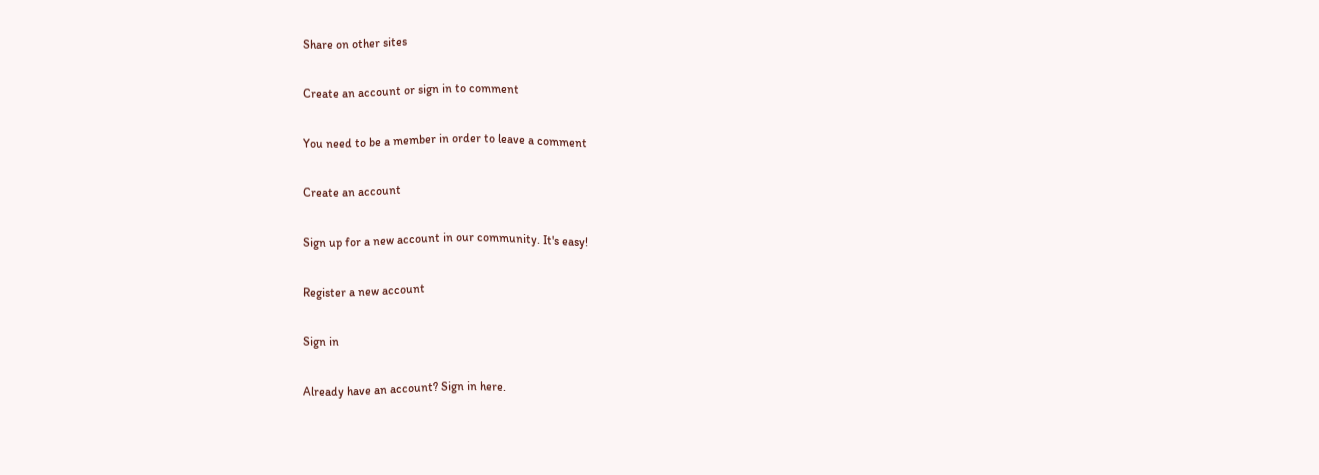Share on other sites

Create an account or sign in to comment

You need to be a member in order to leave a comment

Create an account

Sign up for a new account in our community. It's easy!

Register a new account

Sign in

Already have an account? Sign in here.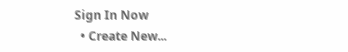Sign In Now
  • Create New...